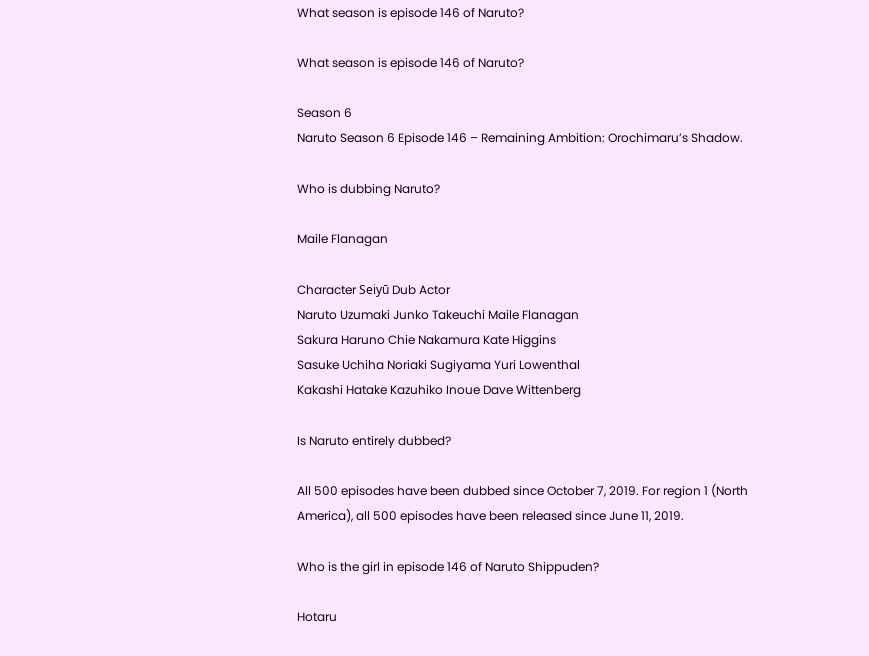What season is episode 146 of Naruto?

What season is episode 146 of Naruto?

Season 6
Naruto Season 6 Episode 146 – Remaining Ambition: Orochimaru’s Shadow.

Who is dubbing Naruto?

Maile Flanagan

Character Seiyū Dub Actor
Naruto Uzumaki Junko Takeuchi Maile Flanagan
Sakura Haruno Chie Nakamura Kate Higgins
Sasuke Uchiha Noriaki Sugiyama Yuri Lowenthal
Kakashi Hatake Kazuhiko Inoue Dave Wittenberg

Is Naruto entirely dubbed?

All 500 episodes have been dubbed since October 7, 2019. For region 1 (North America), all 500 episodes have been released since June 11, 2019.

Who is the girl in episode 146 of Naruto Shippuden?

Hotaru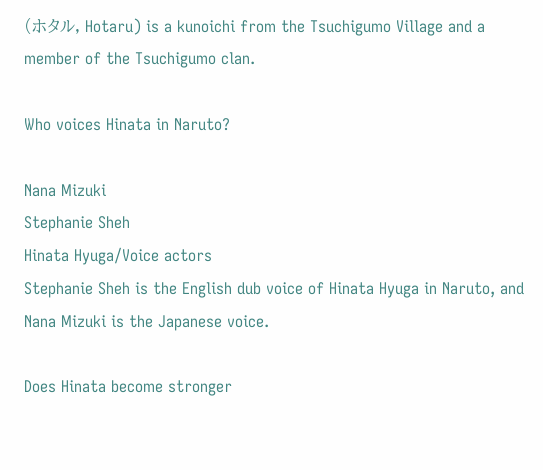(ホタル, Hotaru) is a kunoichi from the Tsuchigumo Village and a member of the Tsuchigumo clan.

Who voices Hinata in Naruto?

Nana Mizuki
Stephanie Sheh
Hinata Hyuga/Voice actors
Stephanie Sheh is the English dub voice of Hinata Hyuga in Naruto, and Nana Mizuki is the Japanese voice.

Does Hinata become stronger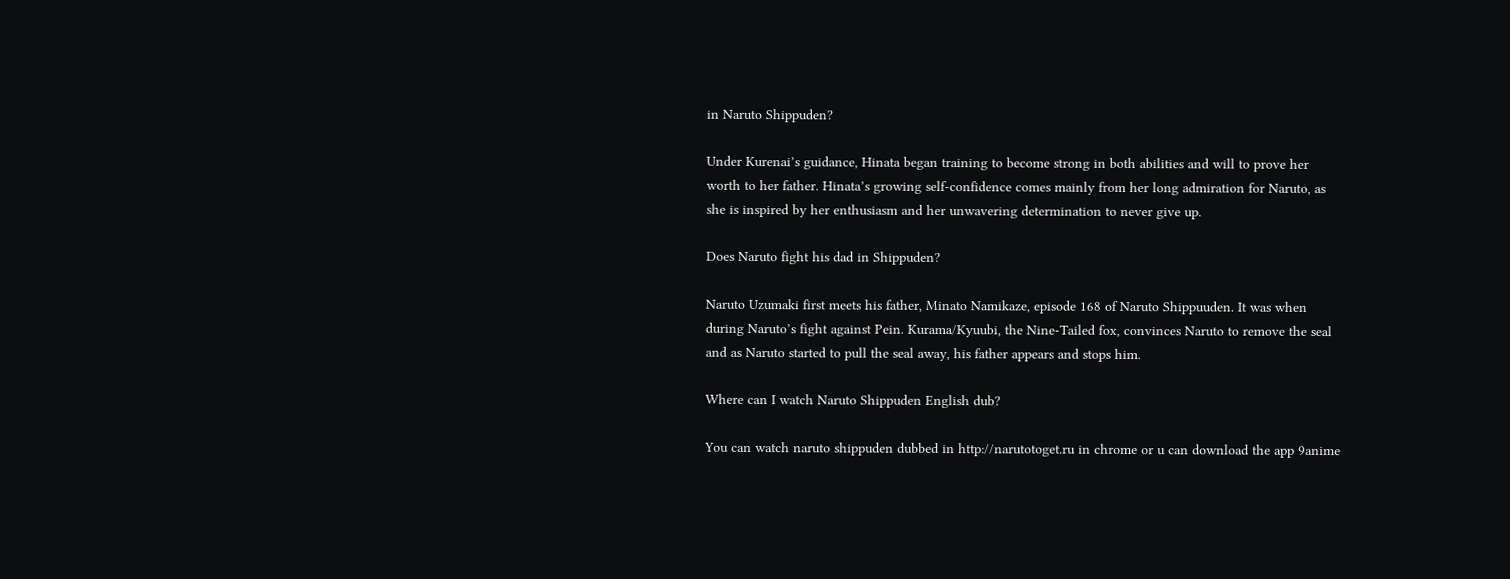in Naruto Shippuden?

Under Kurenai’s guidance, Hinata began training to become strong in both abilities and will to prove her worth to her father. Hinata’s growing self-confidence comes mainly from her long admiration for Naruto, as she is inspired by her enthusiasm and her unwavering determination to never give up.

Does Naruto fight his dad in Shippuden?

Naruto Uzumaki first meets his father, Minato Namikaze, episode 168 of Naruto Shippuuden. It was when during Naruto’s fight against Pein. Kurama/Kyuubi, the Nine-Tailed fox, convinces Naruto to remove the seal and as Naruto started to pull the seal away, his father appears and stops him.

Where can I watch Naruto Shippuden English dub?

You can watch naruto shippuden dubbed in http://narutotoget.ru in chrome or u can download the app 9anime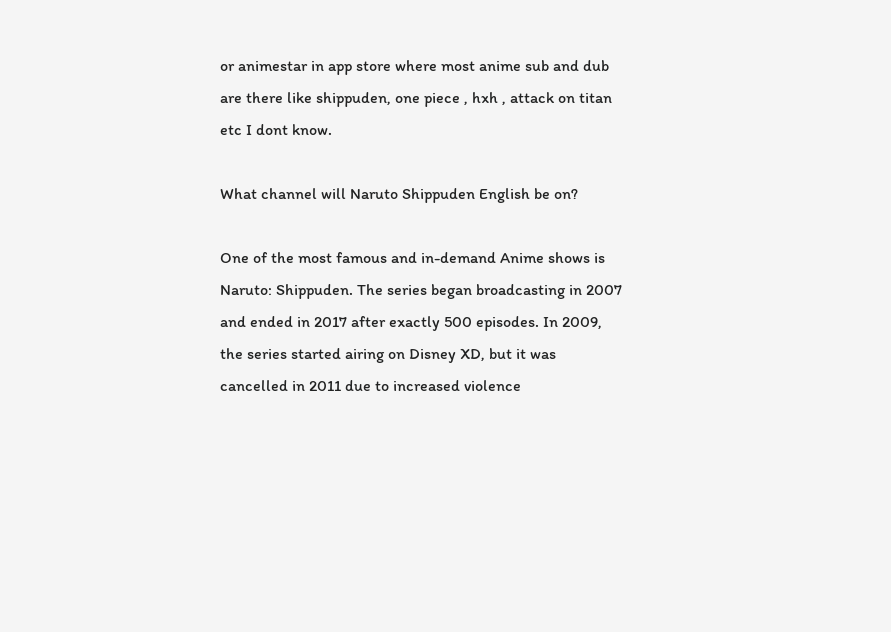or animestar in app store where most anime sub and dub are there like shippuden, one piece , hxh , attack on titan etc I dont know.

What channel will Naruto Shippuden English be on?

One of the most famous and in-demand Anime shows is Naruto: Shippuden. The series began broadcasting in 2007 and ended in 2017 after exactly 500 episodes. In 2009, the series started airing on Disney XD, but it was cancelled in 2011 due to increased violence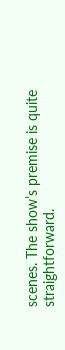scenes. The show’s premise is quite straightforward.